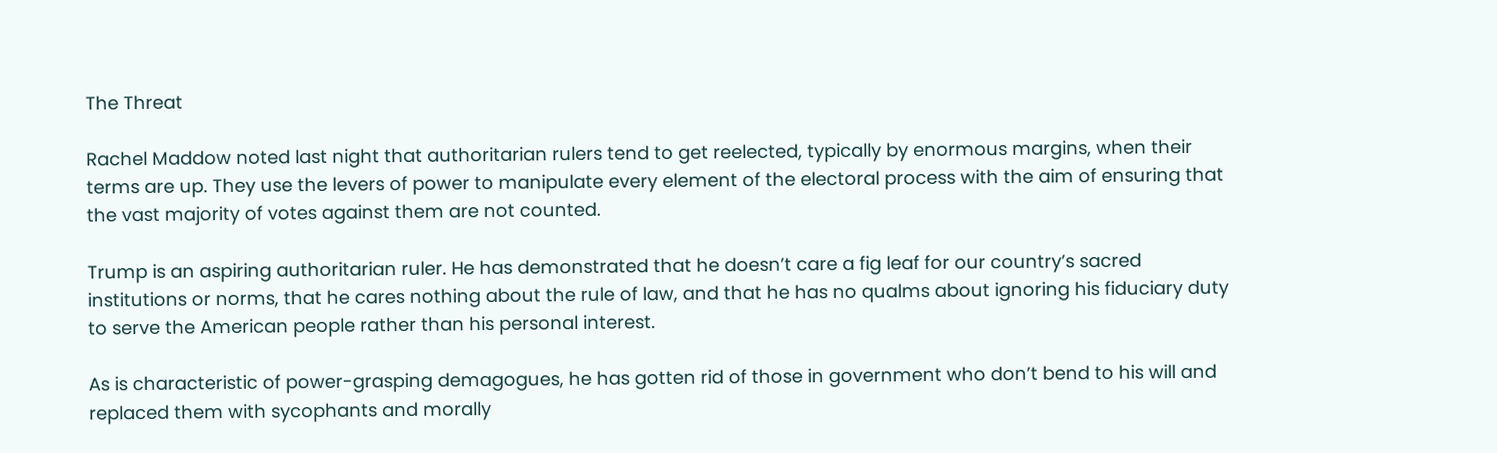The Threat

Rachel Maddow noted last night that authoritarian rulers tend to get reelected, typically by enormous margins, when their terms are up. They use the levers of power to manipulate every element of the electoral process with the aim of ensuring that the vast majority of votes against them are not counted.

Trump is an aspiring authoritarian ruler. He has demonstrated that he doesn’t care a fig leaf for our country’s sacred institutions or norms, that he cares nothing about the rule of law, and that he has no qualms about ignoring his fiduciary duty to serve the American people rather than his personal interest.

As is characteristic of power-grasping demagogues, he has gotten rid of those in government who don’t bend to his will and replaced them with sycophants and morally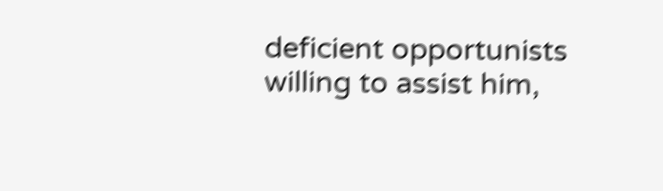deficient opportunists willing to assist him,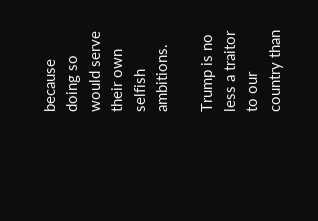because doing so would serve their own selfish ambitions.

Trump is no less a traitor to our country than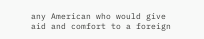any American who would give aid and comfort to a foreign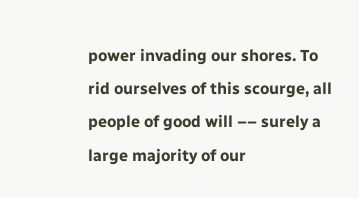power invading our shores. To rid ourselves of this scourge, all people of good will –– surely a large majority of our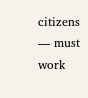citizens –– must work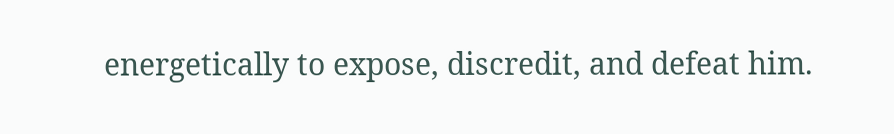energetically to expose, discredit, and defeat him.